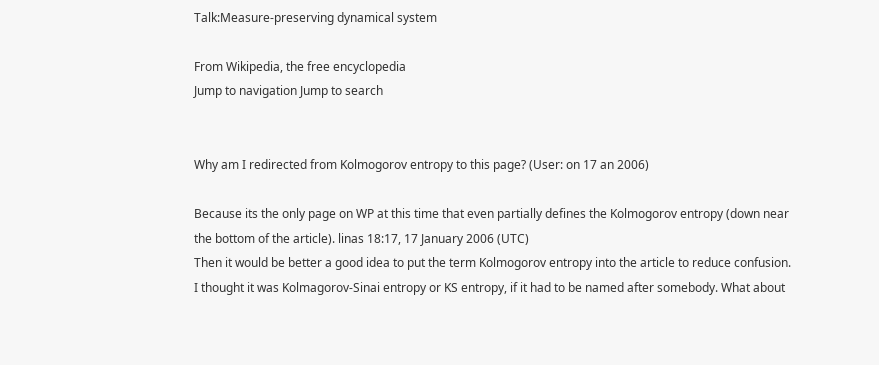Talk:Measure-preserving dynamical system

From Wikipedia, the free encyclopedia
Jump to navigation Jump to search


Why am I redirected from Kolmogorov entropy to this page? (User: on 17 an 2006)

Because its the only page on WP at this time that even partially defines the Kolmogorov entropy (down near the bottom of the article). linas 18:17, 17 January 2006 (UTC)
Then it would be better a good idea to put the term Kolmogorov entropy into the article to reduce confusion.
I thought it was Kolmagorov-Sinai entropy or KS entropy, if it had to be named after somebody. What about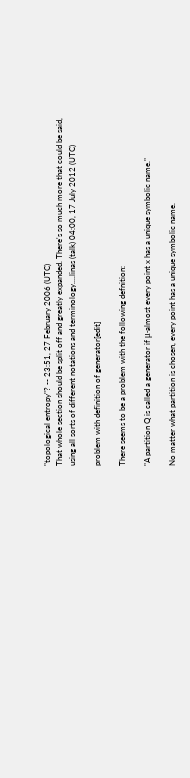"topological entropy"? -- 23:51, 27 February 2006 (UTC)
That whole section should be split off and greatly expanded. There's so much more that could be said, using all sorts of different notations and terminology....linas (talk) 04:00, 17 July 2012 (UTC)

problem with definition of generator[edit]

There seems to be a problem with the following defnition:

"A partition Q is called a generator if μ-almost every point x has a unique symbolic name."

No matter what partition is chosen, every point has a unique symbolic name.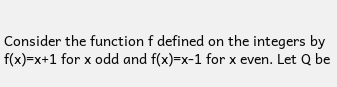Consider the function f defined on the integers by f(x)=x+1 for x odd and f(x)=x-1 for x even. Let Q be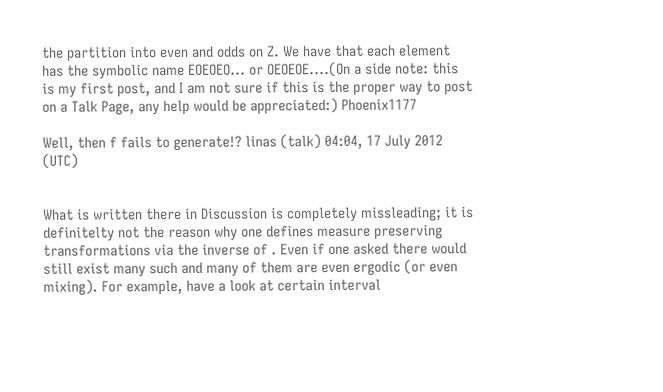the partition into even and odds on Z. We have that each element has the symbolic name EOEOEO... or OEOEOE....(On a side note: this is my first post, and I am not sure if this is the proper way to post on a Talk Page, any help would be appreciated:) Phoenix1177

Well, then f fails to generate!? linas (talk) 04:04, 17 July 2012 (UTC)


What is written there in Discussion is completely missleading; it is definitelty not the reason why one defines measure preserving transformations via the inverse of . Even if one asked there would still exist many such and many of them are even ergodic (or even mixing). For example, have a look at certain interval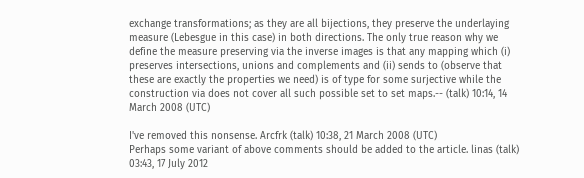exchange transformations; as they are all bijections, they preserve the underlaying measure (Lebesgue in this case) in both directions. The only true reason why we define the measure preserving via the inverse images is that any mapping which (i) preserves intersections, unions and complements and (ii) sends to (observe that these are exactly the properties we need) is of type for some surjective while the construction via does not cover all such possible set to set maps.-- (talk) 10:14, 14 March 2008 (UTC)

I've removed this nonsense. Arcfrk (talk) 10:38, 21 March 2008 (UTC)
Perhaps some variant of above comments should be added to the article. linas (talk) 03:43, 17 July 2012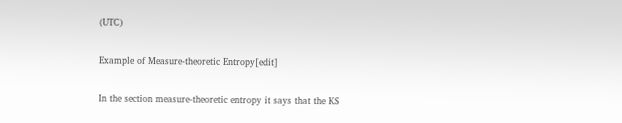(UTC)

Example of Measure-theoretic Entropy[edit]

In the section measure-theoretic entropy it says that the KS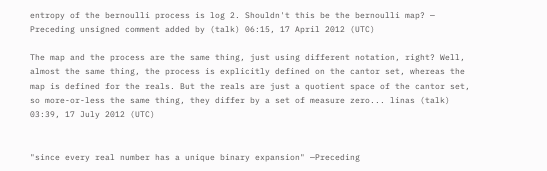entropy of the bernoulli process is log 2. Shouldn't this be the bernoulli map? — Preceding unsigned comment added by (talk) 06:15, 17 April 2012 (UTC)

The map and the process are the same thing, just using different notation, right? Well, almost the same thing, the process is explicitly defined on the cantor set, whereas the map is defined for the reals. But the reals are just a quotient space of the cantor set, so more-or-less the same thing, they differ by a set of measure zero... linas (talk) 03:39, 17 July 2012 (UTC)


"since every real number has a unique binary expansion" —Preceding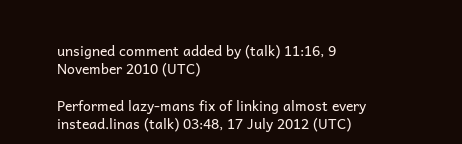unsigned comment added by (talk) 11:16, 9 November 2010 (UTC)

Performed lazy-mans fix of linking almost every instead.linas (talk) 03:48, 17 July 2012 (UTC)